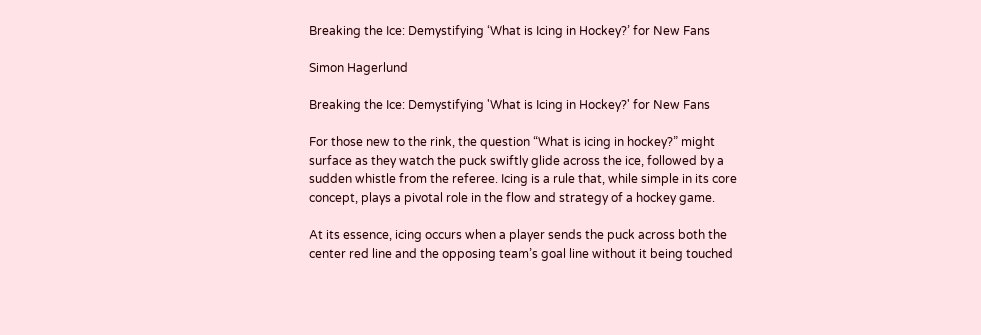Breaking the Ice: Demystifying ‘What is Icing in Hockey?’ for New Fans

Simon Hagerlund

Breaking the Ice: Demystifying 'What is Icing in Hockey?' for New Fans

For those new to the rink, the question “What is icing in hockey?” might surface as they watch the puck swiftly glide across the ice, followed by a sudden whistle from the referee. Icing is a rule that, while simple in its core concept, plays a pivotal role in the flow and strategy of a hockey game.

At its essence, icing occurs when a player sends the puck across both the center red line and the opposing team’s goal line without it being touched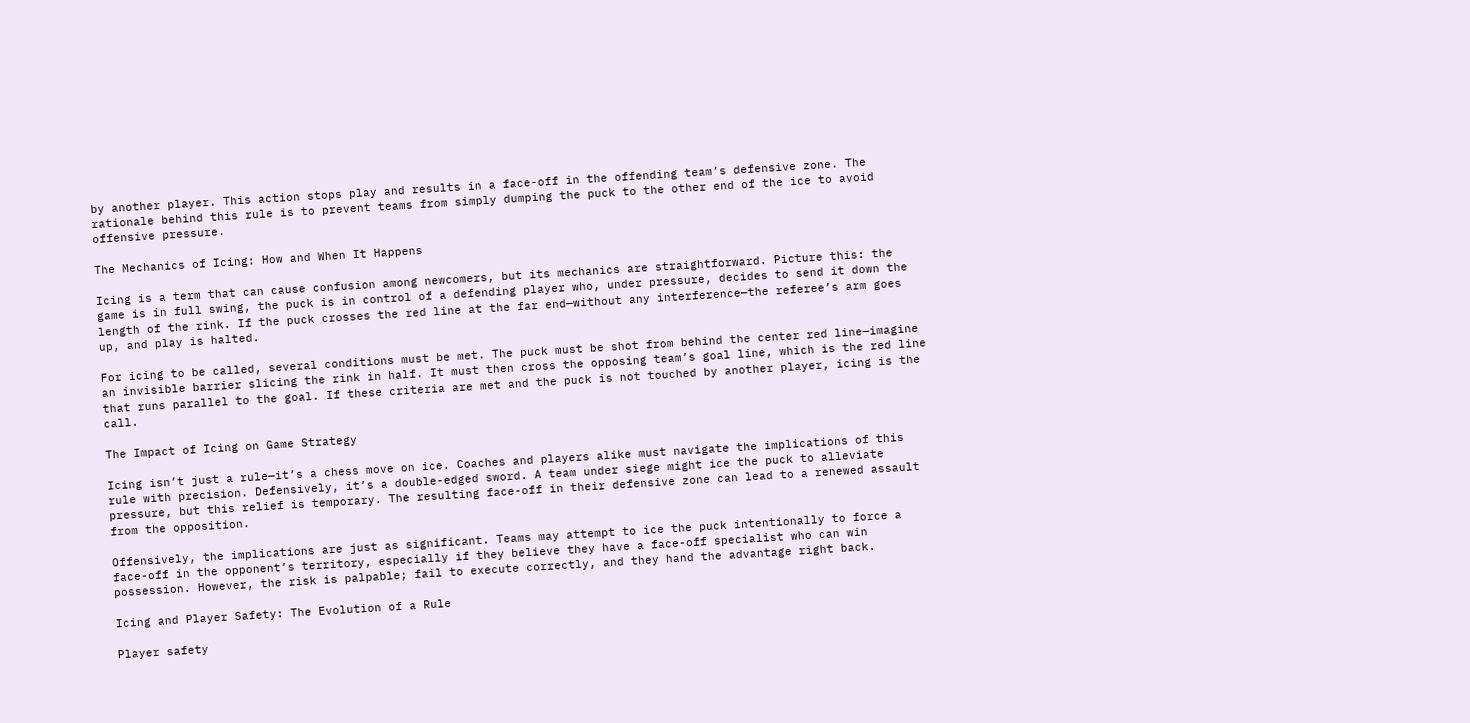by another player. This action stops play and results in a face-off in the offending team’s defensive zone. The rationale behind this rule is to prevent teams from simply dumping the puck to the other end of the ice to avoid offensive pressure.

The Mechanics of Icing: How and When It Happens

Icing is a term that can cause confusion among newcomers, but its mechanics are straightforward. Picture this: the game is in full swing, the puck is in control of a defending player who, under pressure, decides to send it down the length of the rink. If the puck crosses the red line at the far end—without any interference—the referee’s arm goes up, and play is halted.

For icing to be called, several conditions must be met. The puck must be shot from behind the center red line—imagine an invisible barrier slicing the rink in half. It must then cross the opposing team’s goal line, which is the red line that runs parallel to the goal. If these criteria are met and the puck is not touched by another player, icing is the call.

The Impact of Icing on Game Strategy

Icing isn’t just a rule—it’s a chess move on ice. Coaches and players alike must navigate the implications of this rule with precision. Defensively, it’s a double-edged sword. A team under siege might ice the puck to alleviate pressure, but this relief is temporary. The resulting face-off in their defensive zone can lead to a renewed assault from the opposition.

Offensively, the implications are just as significant. Teams may attempt to ice the puck intentionally to force a face-off in the opponent’s territory, especially if they believe they have a face-off specialist who can win possession. However, the risk is palpable; fail to execute correctly, and they hand the advantage right back.

Icing and Player Safety: The Evolution of a Rule

Player safety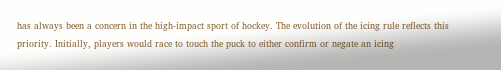has always been a concern in the high-impact sport of hockey. The evolution of the icing rule reflects this priority. Initially, players would race to touch the puck to either confirm or negate an icing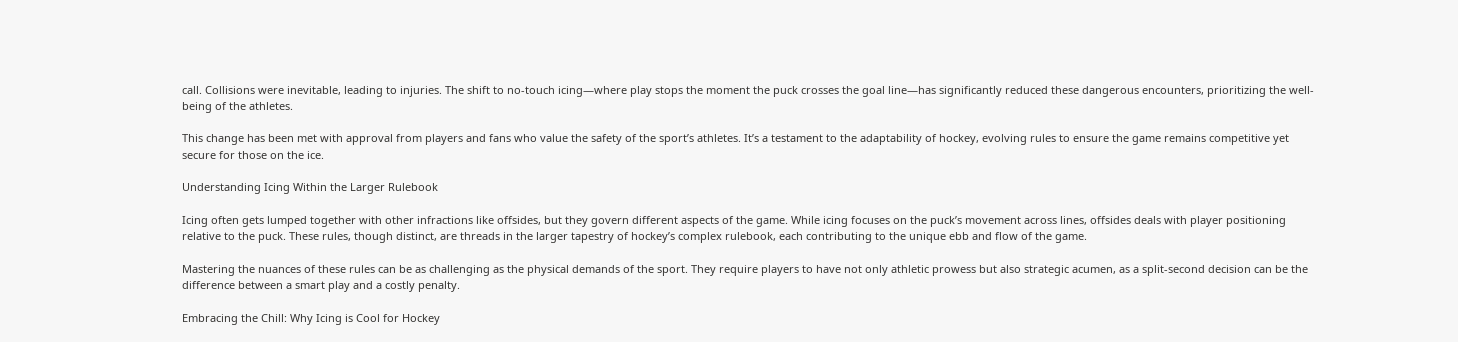call. Collisions were inevitable, leading to injuries. The shift to no-touch icing—where play stops the moment the puck crosses the goal line—has significantly reduced these dangerous encounters, prioritizing the well-being of the athletes.

This change has been met with approval from players and fans who value the safety of the sport’s athletes. It’s a testament to the adaptability of hockey, evolving rules to ensure the game remains competitive yet secure for those on the ice.

Understanding Icing Within the Larger Rulebook

Icing often gets lumped together with other infractions like offsides, but they govern different aspects of the game. While icing focuses on the puck’s movement across lines, offsides deals with player positioning relative to the puck. These rules, though distinct, are threads in the larger tapestry of hockey’s complex rulebook, each contributing to the unique ebb and flow of the game.

Mastering the nuances of these rules can be as challenging as the physical demands of the sport. They require players to have not only athletic prowess but also strategic acumen, as a split-second decision can be the difference between a smart play and a costly penalty.

Embracing the Chill: Why Icing is Cool for Hockey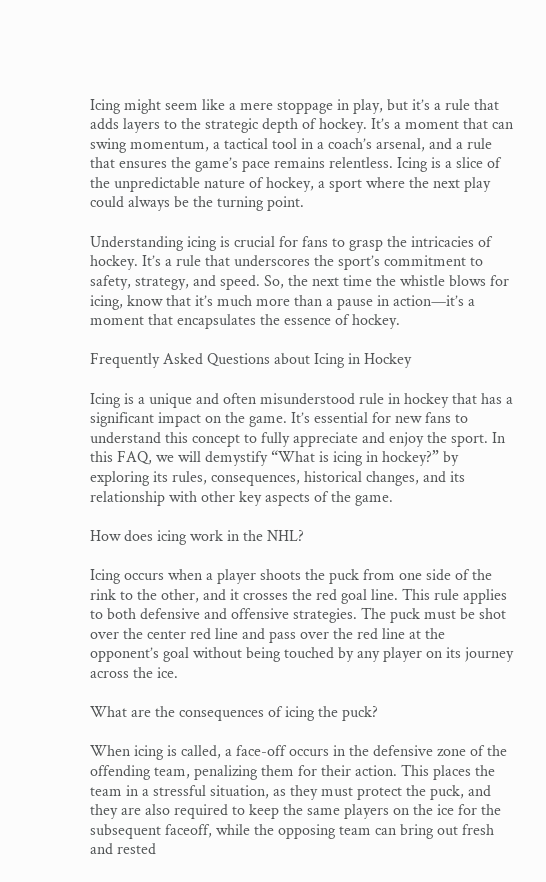Icing might seem like a mere stoppage in play, but it’s a rule that adds layers to the strategic depth of hockey. It’s a moment that can swing momentum, a tactical tool in a coach’s arsenal, and a rule that ensures the game’s pace remains relentless. Icing is a slice of the unpredictable nature of hockey, a sport where the next play could always be the turning point.

Understanding icing is crucial for fans to grasp the intricacies of hockey. It’s a rule that underscores the sport’s commitment to safety, strategy, and speed. So, the next time the whistle blows for icing, know that it’s much more than a pause in action—it’s a moment that encapsulates the essence of hockey.

Frequently Asked Questions about Icing in Hockey

Icing is a unique and often misunderstood rule in hockey that has a significant impact on the game. It’s essential for new fans to understand this concept to fully appreciate and enjoy the sport. In this FAQ, we will demystify “What is icing in hockey?” by exploring its rules, consequences, historical changes, and its relationship with other key aspects of the game.

How does icing work in the NHL?

Icing occurs when a player shoots the puck from one side of the rink to the other, and it crosses the red goal line. This rule applies to both defensive and offensive strategies. The puck must be shot over the center red line and pass over the red line at the opponent’s goal without being touched by any player on its journey across the ice.

What are the consequences of icing the puck?

When icing is called, a face-off occurs in the defensive zone of the offending team, penalizing them for their action. This places the team in a stressful situation, as they must protect the puck, and they are also required to keep the same players on the ice for the subsequent faceoff, while the opposing team can bring out fresh and rested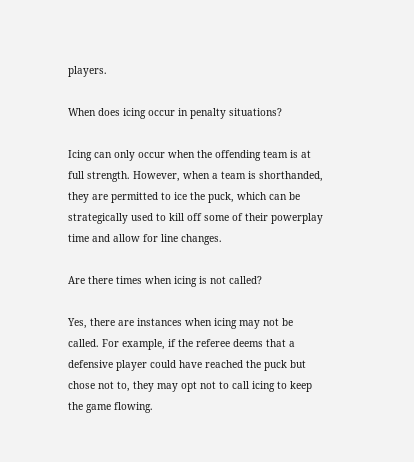players.

When does icing occur in penalty situations?

Icing can only occur when the offending team is at full strength. However, when a team is shorthanded, they are permitted to ice the puck, which can be strategically used to kill off some of their powerplay time and allow for line changes.

Are there times when icing is not called?

Yes, there are instances when icing may not be called. For example, if the referee deems that a defensive player could have reached the puck but chose not to, they may opt not to call icing to keep the game flowing.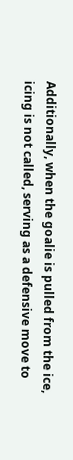Additionally, when the goalie is pulled from the ice, icing is not called, serving as a defensive move to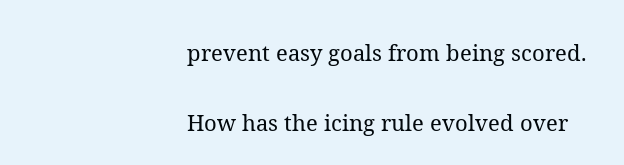prevent easy goals from being scored.

How has the icing rule evolved over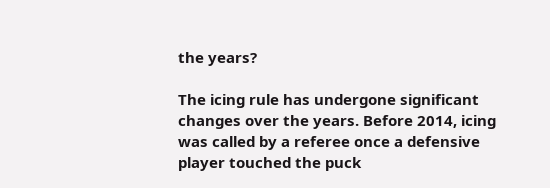the years?

The icing rule has undergone significant changes over the years. Before 2014, icing was called by a referee once a defensive player touched the puck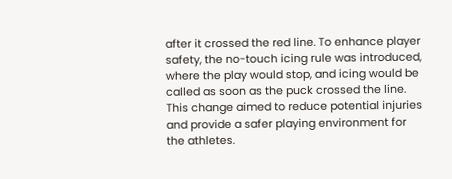after it crossed the red line. To enhance player safety, the no-touch icing rule was introduced, where the play would stop, and icing would be called as soon as the puck crossed the line. This change aimed to reduce potential injuries and provide a safer playing environment for the athletes.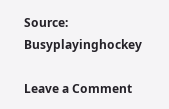Source: Busyplayinghockey

Leave a Comment